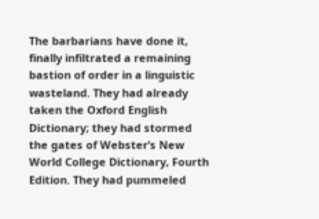The barbarians have done it, finally infiltrated a remaining bastion of order in a linguistic wasteland. They had already taken the Oxford English Dictionary; they had stormed the gates of Webster’s New World College Dictionary, Fourth Edition. They had pummeled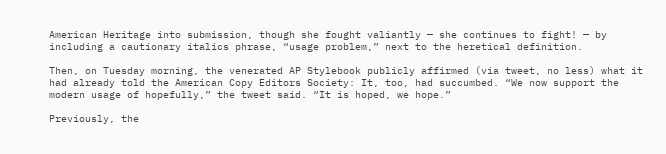American Heritage into submission, though she fought valiantly — she continues to fight! — by including a cautionary italics phrase, “usage problem,” next to the heretical definition.

Then, on Tuesday morning, the venerated AP Stylebook publicly affirmed (via tweet, no less) what it had already told the American Copy Editors Society: It, too, had succumbed. “We now support the modern usage of hopefully,” the tweet said. “It is hoped, we hope.”

Previously, the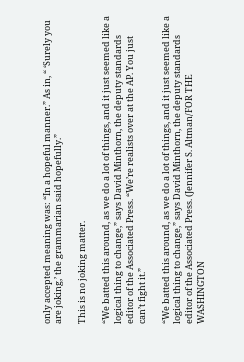only accepted meaning was: “In a hopeful manner.” As in, “ ‘Surely you are joking,’ the grammarian said hopefully.”

This is no joking matter.

“We batted this around, as we do a lot of things, and it just seemed like a logical thing to change,” says David Minthorn, the deputy standards editor of the Associated Press. “We’re realists over at the AP. You just can’t fight it.”

“We batted this around, as we do a lot of things, and it just seemed like a logical thing to change,” says David Minthorn, the deputy standards editor of the Associated Press. (Jennifer S. Altman/FOR THE WASHINGTON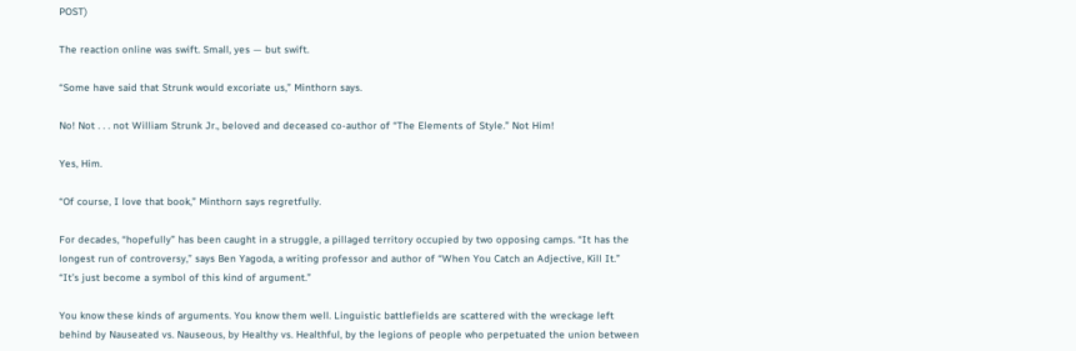POST)

The reaction online was swift. Small, yes — but swift.

“Some have said that Strunk would excoriate us,” Minthorn says.

No! Not . . . not William Strunk Jr., beloved and deceased co-author of “The Elements of Style.” Not Him!

Yes, Him.

“Of course, I love that book,” Minthorn says regretfully.

For decades, “hopefully” has been caught in a struggle, a pillaged territory occupied by two opposing camps. “It has the longest run of controversy,” says Ben Yagoda, a writing professor and author of “When You Catch an Adjective, Kill It.” “It’s just become a symbol of this kind of argument.”

You know these kinds of arguments. You know them well. Linguistic battlefields are scattered with the wreckage left behind by Nauseated vs. Nauseous, by Healthy vs. Healthful, by the legions of people who perpetuated the union between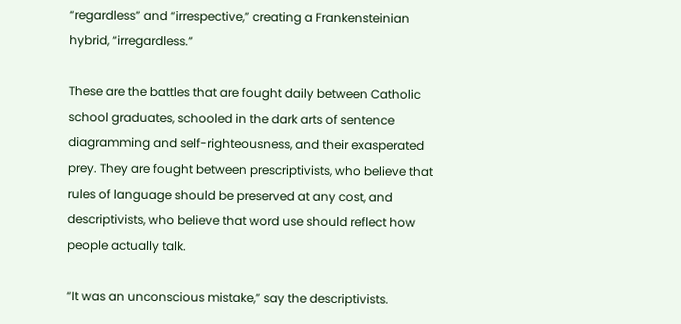“regardless” and “irrespective,” creating a Frankensteinian hybrid, “irregardless.”

These are the battles that are fought daily between Catholic school graduates, schooled in the dark arts of sentence diagramming and self-righteousness, and their exasperated prey. They are fought between prescriptivists, who believe that rules of language should be preserved at any cost, and descriptivists, who believe that word use should reflect how people actually talk.

“It was an unconscious mistake,” say the descriptivists.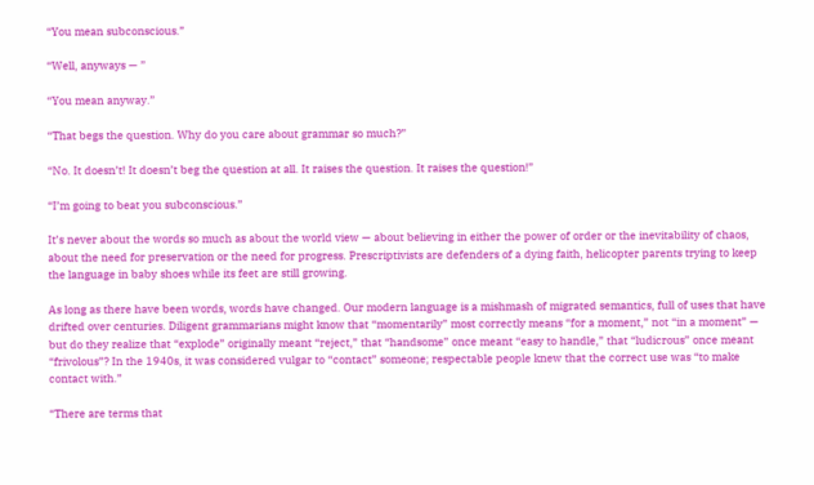“You mean subconscious.”

“Well, anyways — ”

“You mean anyway.”

“That begs the question. Why do you care about grammar so much?”

“No. It doesn’t! It doesn’t beg the question at all. It raises the question. It raises the question!”

“I’m going to beat you subconscious.”

It’s never about the words so much as about the world view — about believing in either the power of order or the inevitability of chaos, about the need for preservation or the need for progress. Prescriptivists are defenders of a dying faith, helicopter parents trying to keep the language in baby shoes while its feet are still growing.

As long as there have been words, words have changed. Our modern language is a mishmash of migrated semantics, full of uses that have drifted over centuries. Diligent grammarians might know that “momentarily” most correctly means “for a moment,” not “in a moment” — but do they realize that “explode” originally meant “reject,” that “handsome” once meant “easy to handle,” that “ludicrous” once meant “frivolous”? In the 1940s, it was considered vulgar to “contact” someone; respectable people knew that the correct use was “to make contact with.”

“There are terms that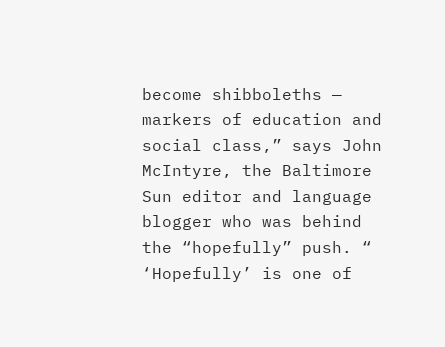become shibboleths — markers of education and social class,” says John McIntyre, the Baltimore Sun editor and language blogger who was behind the “hopefully” push. “ ‘Hopefully’ is one of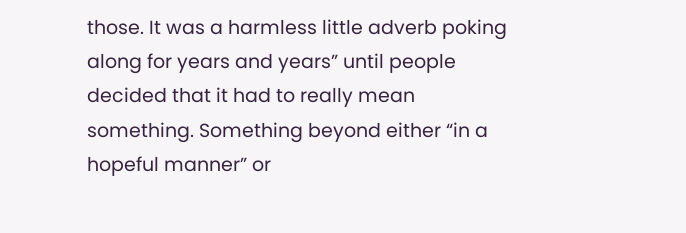those. It was a harmless little adverb poking along for years and years” until people decided that it had to really mean something. Something beyond either “in a hopeful manner” or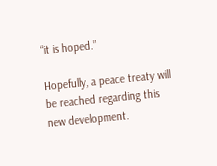“it is hoped.”

Hopefully, a peace treaty will be reached regarding this new development.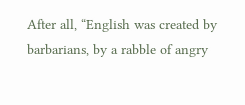After all, “English was created by barbarians, by a rabble of angry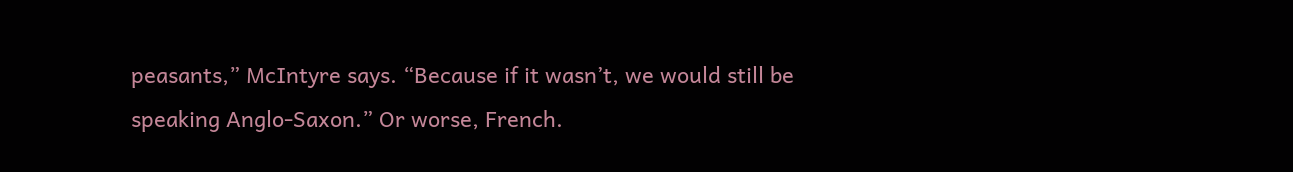peasants,” McIntyre says. “Because if it wasn’t, we would still be speaking Anglo-Saxon.” Or worse, French.